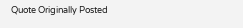Quote Originally Posted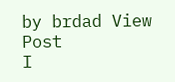by brdad View Post
I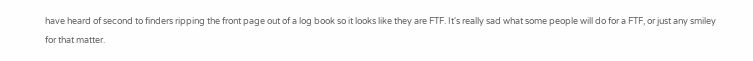have heard of second to finders ripping the front page out of a log book so it looks like they are FTF. It's really sad what some people will do for a FTF, or just any smiley for that matter.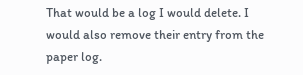That would be a log I would delete. I would also remove their entry from the paper log.